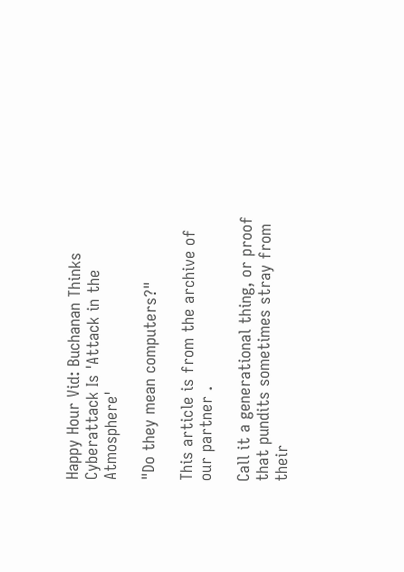Happy Hour Vid: Buchanan Thinks Cyberattack Is 'Attack in the Atmosphere'

"Do they mean computers?"

This article is from the archive of our partner .

Call it a generational thing, or proof that pundits sometimes stray from their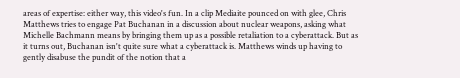areas of expertise: either way, this video's fun. In a clip Mediaite pounced on with glee, Chris Matthews tries to engage Pat Buchanan in a discussion about nuclear weapons, asking what Michelle Bachmann means by bringing them up as a possible retaliation to a cyberattack. But as it turns out, Buchanan isn't quite sure what a cyberattack is. Matthews winds up having to gently disabuse the pundit of the notion that a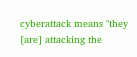cyberattack means "they [are] attacking the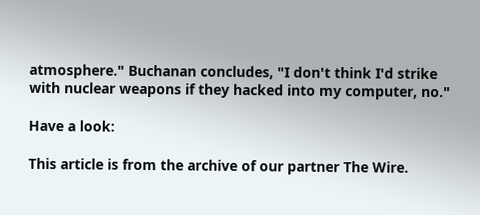atmosphere." Buchanan concludes, "I don't think I'd strike with nuclear weapons if they hacked into my computer, no."

Have a look:

This article is from the archive of our partner The Wire.